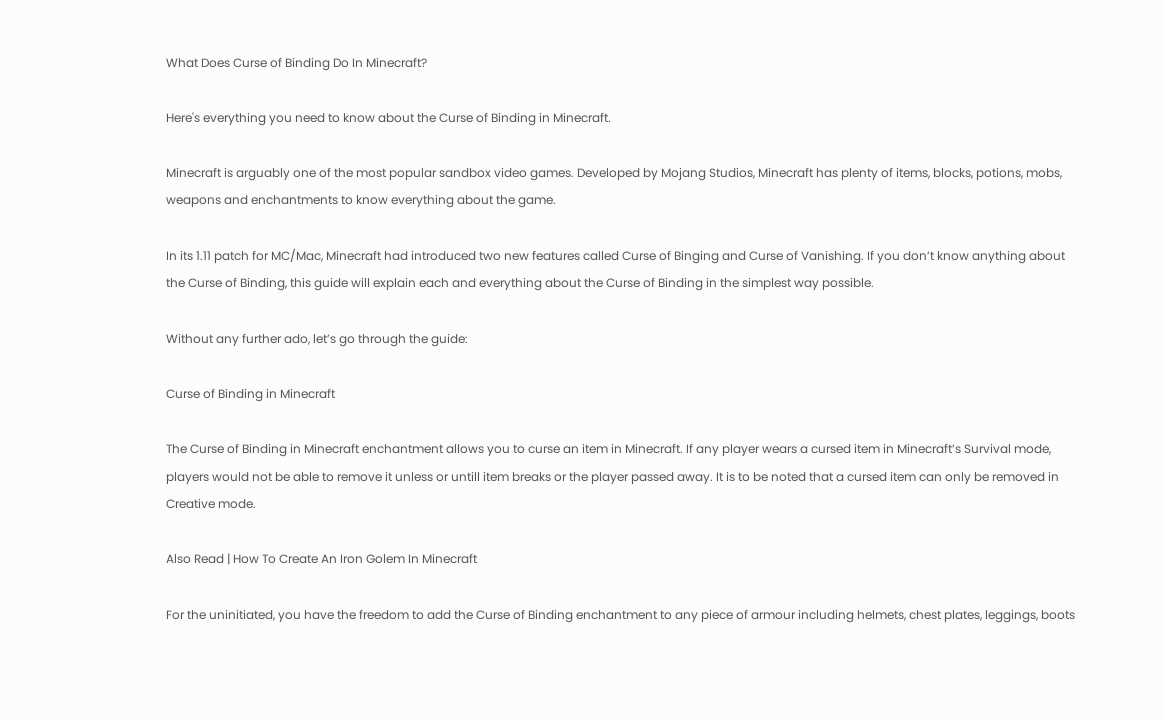What Does Curse of Binding Do In Minecraft?

Here's everything you need to know about the Curse of Binding in Minecraft.

Minecraft is arguably one of the most popular sandbox video games. Developed by Mojang Studios, Minecraft has plenty of items, blocks, potions, mobs, weapons and enchantments to know everything about the game.

In its 1.11 patch for MC/Mac, Minecraft had introduced two new features called Curse of Binging and Curse of Vanishing. If you don’t know anything about the Curse of Binding, this guide will explain each and everything about the Curse of Binding in the simplest way possible.

Without any further ado, let’s go through the guide:

Curse of Binding in Minecraft

The Curse of Binding in Minecraft enchantment allows you to curse an item in Minecraft. If any player wears a cursed item in Minecraft’s Survival mode, players would not be able to remove it unless or untill item breaks or the player passed away. It is to be noted that a cursed item can only be removed in Creative mode.

Also Read | How To Create An Iron Golem In Minecraft

For the uninitiated, you have the freedom to add the Curse of Binding enchantment to any piece of armour including helmets, chest plates, leggings, boots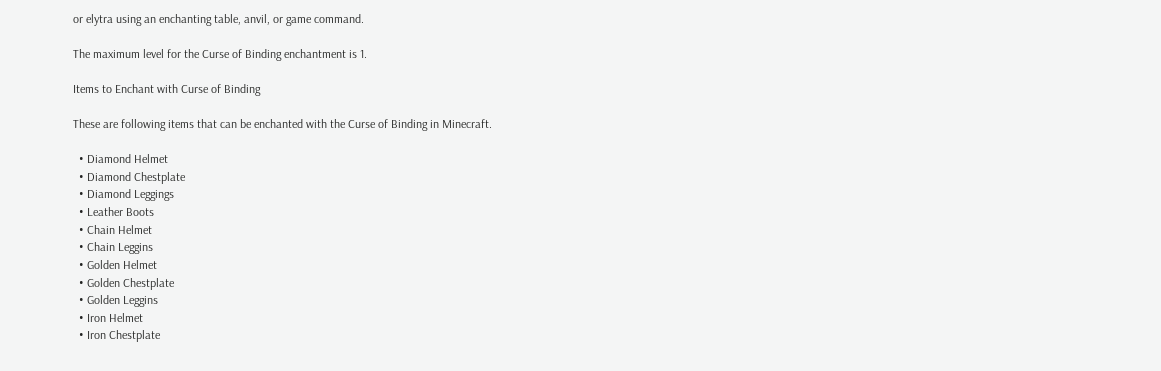or elytra using an enchanting table, anvil, or game command.

The maximum level for the Curse of Binding enchantment is 1.

Items to Enchant with Curse of Binding

These are following items that can be enchanted with the Curse of Binding in Minecraft.

  • Diamond Helmet
  • Diamond Chestplate
  • Diamond Leggings
  • Leather Boots
  • Chain Helmet
  • Chain Leggins
  • Golden Helmet
  • Golden Chestplate
  • Golden Leggins
  • Iron Helmet
  • Iron Chestplate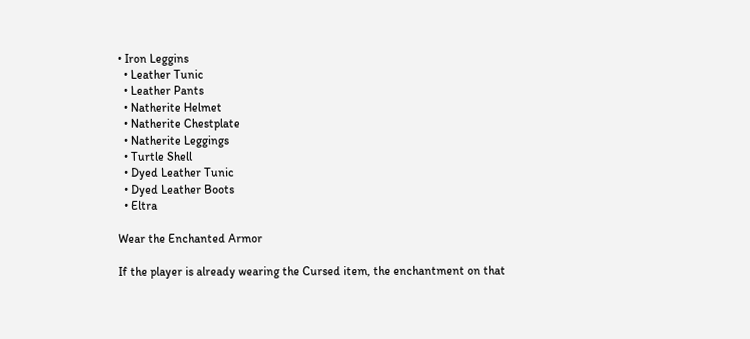• Iron Leggins
  • Leather Tunic
  • Leather Pants
  • Natherite Helmet
  • Natherite Chestplate
  • Natherite Leggings
  • Turtle Shell
  • Dyed Leather Tunic
  • Dyed Leather Boots
  • Eltra

Wear the Enchanted Armor

If the player is already wearing the Cursed item, the enchantment on that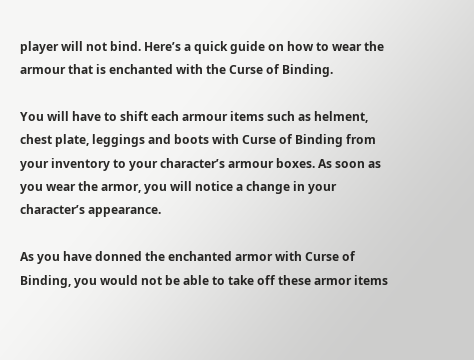player will not bind. Here’s a quick guide on how to wear the armour that is enchanted with the Curse of Binding.

You will have to shift each armour items such as helment, chest plate, leggings and boots with Curse of Binding from your inventory to your character’s armour boxes. As soon as you wear the armor, you will notice a change in your character’s appearance.

As you have donned the enchanted armor with Curse of Binding, you would not be able to take off these armor items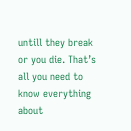untill they break or you die. That’s all you need to know everything about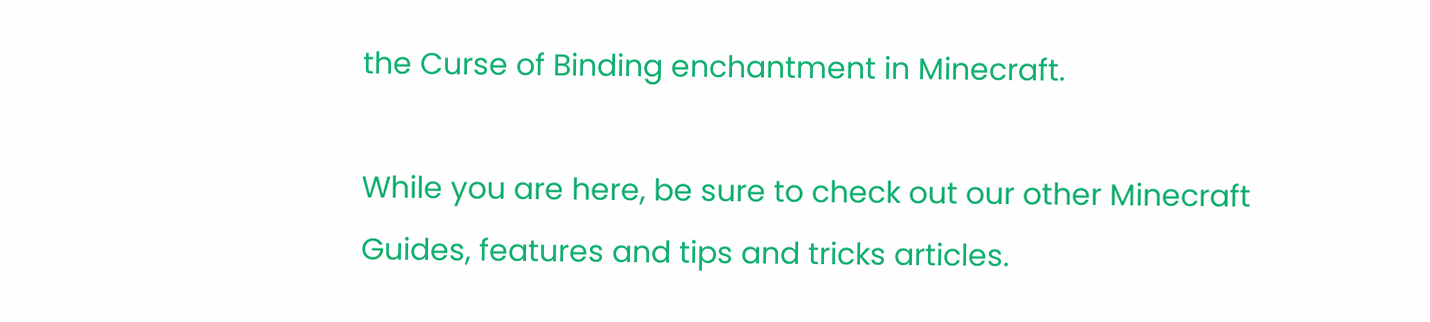the Curse of Binding enchantment in Minecraft.

While you are here, be sure to check out our other Minecraft Guides, features and tips and tricks articles.